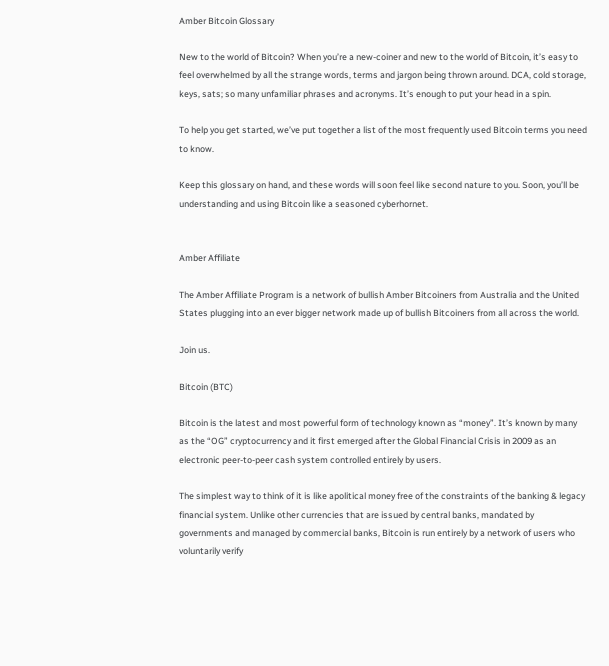Amber Bitcoin Glossary

New to the world of Bitcoin? When you’re a new-coiner and new to the world of Bitcoin, it’s easy to feel overwhelmed by all the strange words, terms and jargon being thrown around. DCA, cold storage, keys, sats; so many unfamiliar phrases and acronyms. It’s enough to put your head in a spin.

To help you get started, we’ve put together a list of the most frequently used Bitcoin terms you need to know.

Keep this glossary on hand, and these words will soon feel like second nature to you. Soon, you’ll be understanding and using Bitcoin like a seasoned cyberhornet.


Amber Affiliate

The Amber Affiliate Program is a network of bullish Amber Bitcoiners from Australia and the United States plugging into an ever bigger network made up of bullish Bitcoiners from all across the world.

Join us.

Bitcoin (BTC)

Bitcoin is the latest and most powerful form of technology known as “money”. It’s known by many as the “OG” cryptocurrency and it first emerged after the Global Financial Crisis in 2009 as an electronic peer-to-peer cash system controlled entirely by users.

The simplest way to think of it is like apolitical money free of the constraints of the banking & legacy financial system. Unlike other currencies that are issued by central banks, mandated by governments and managed by commercial banks, Bitcoin is run entirely by a network of users who voluntarily verify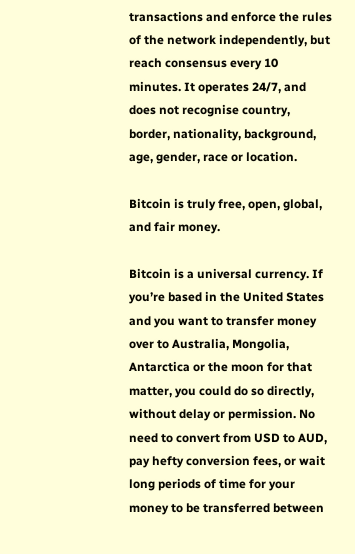transactions and enforce the rules of the network independently, but reach consensus every 10 minutes. It operates 24/7, and does not recognise country, border, nationality, background, age, gender, race or location.

Bitcoin is truly free, open, global, and fair money.

Bitcoin is a universal currency. If you’re based in the United States and you want to transfer money over to Australia, Mongolia, Antarctica or the moon for that matter, you could do so directly, without delay or permission. No need to convert from USD to AUD, pay hefty conversion fees, or wait long periods of time for your money to be transferred between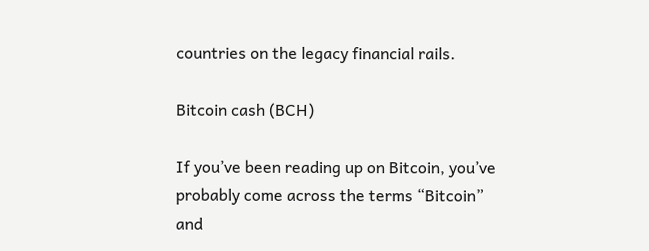countries on the legacy financial rails.

Bitcoin cash (BCH)

If you’ve been reading up on Bitcoin, you’ve probably come across the terms “Bitcoin” and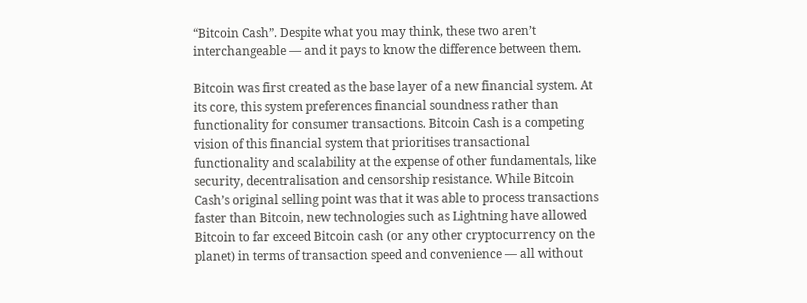“Bitcoin Cash”. Despite what you may think, these two aren’t interchangeable — and it pays to know the difference between them.

Bitcoin was first created as the base layer of a new financial system. At its core, this system preferences financial soundness rather than functionality for consumer transactions. Bitcoin Cash is a competing vision of this financial system that prioritises transactional functionality and scalability at the expense of other fundamentals, like security, decentralisation and censorship resistance. While Bitcoin Cash’s original selling point was that it was able to process transactions faster than Bitcoin, new technologies such as Lightning have allowed Bitcoin to far exceed Bitcoin cash (or any other cryptocurrency on the planet) in terms of transaction speed and convenience — all without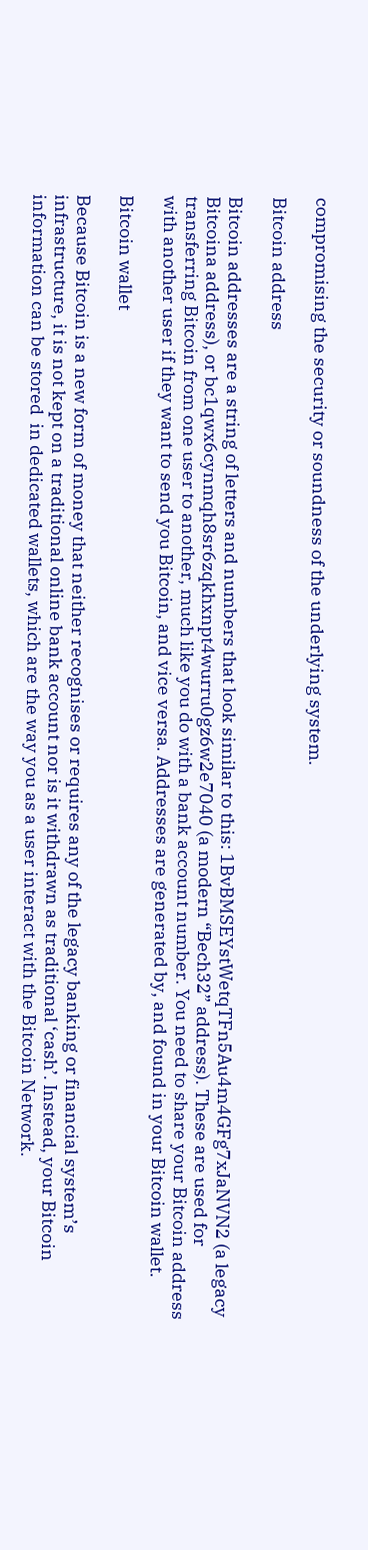compromising the security or soundness of the underlying system.

Bitcoin address

Bitcoin addresses are a string of letters and numbers that look similar to this: 1BvBMSEYstWetqTFn5Au4m4GFg7xJaNVN2 (a legacy Bitcoina address), or bc1qwx6cynmqh8sr6zqkhxnpt4wurru0gz6w2e7040 (a modern “Bech32” address). These are used for transferring Bitcoin from one user to another, much like you do with a bank account number. You need to share your Bitcoin address with another user if they want to send you Bitcoin, and vice versa. Addresses are generated by, and found in your Bitcoin wallet.

Bitcoin wallet

Because Bitcoin is a new form of money that neither recognises or requires any of the legacy banking or financial system’s infrastructure, it is not kept on a traditional online bank account nor is it withdrawn as traditional ‘cash’. Instead, your Bitcoin information can be stored  in dedicated wallets, which are the way you as a user interact with the Bitcoin Network.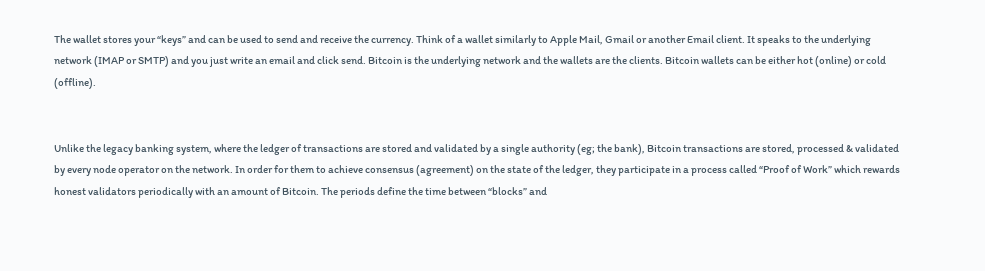The wallet stores your “keys” and can be used to send and receive the currency. Think of a wallet similarly to Apple Mail, Gmail or another Email client. It speaks to the underlying network (IMAP or SMTP) and you just write an email and click send. Bitcoin is the underlying network and the wallets are the clients. Bitcoin wallets can be either hot (online) or cold (offline).


Unlike the legacy banking system, where the ledger of transactions are stored and validated by a single authority (eg; the bank), Bitcoin transactions are stored, processed & validated by every node operator on the network. In order for them to achieve consensus (agreement) on the state of the ledger, they participate in a process called “Proof of Work” which rewards honest validators periodically with an amount of Bitcoin. The periods define the time between “blocks” and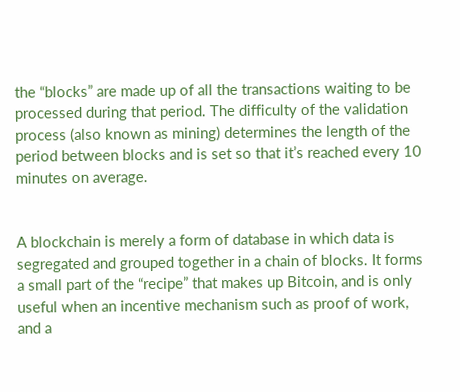the “blocks” are made up of all the transactions waiting to be processed during that period. The difficulty of the validation process (also known as mining) determines the length of the period between blocks and is set so that it’s reached every 10 minutes on average.


A blockchain is merely a form of database in which data is segregated and grouped together in a chain of blocks. It forms a small part of the “recipe” that makes up Bitcoin, and is only useful when an incentive mechanism such as proof of work, and a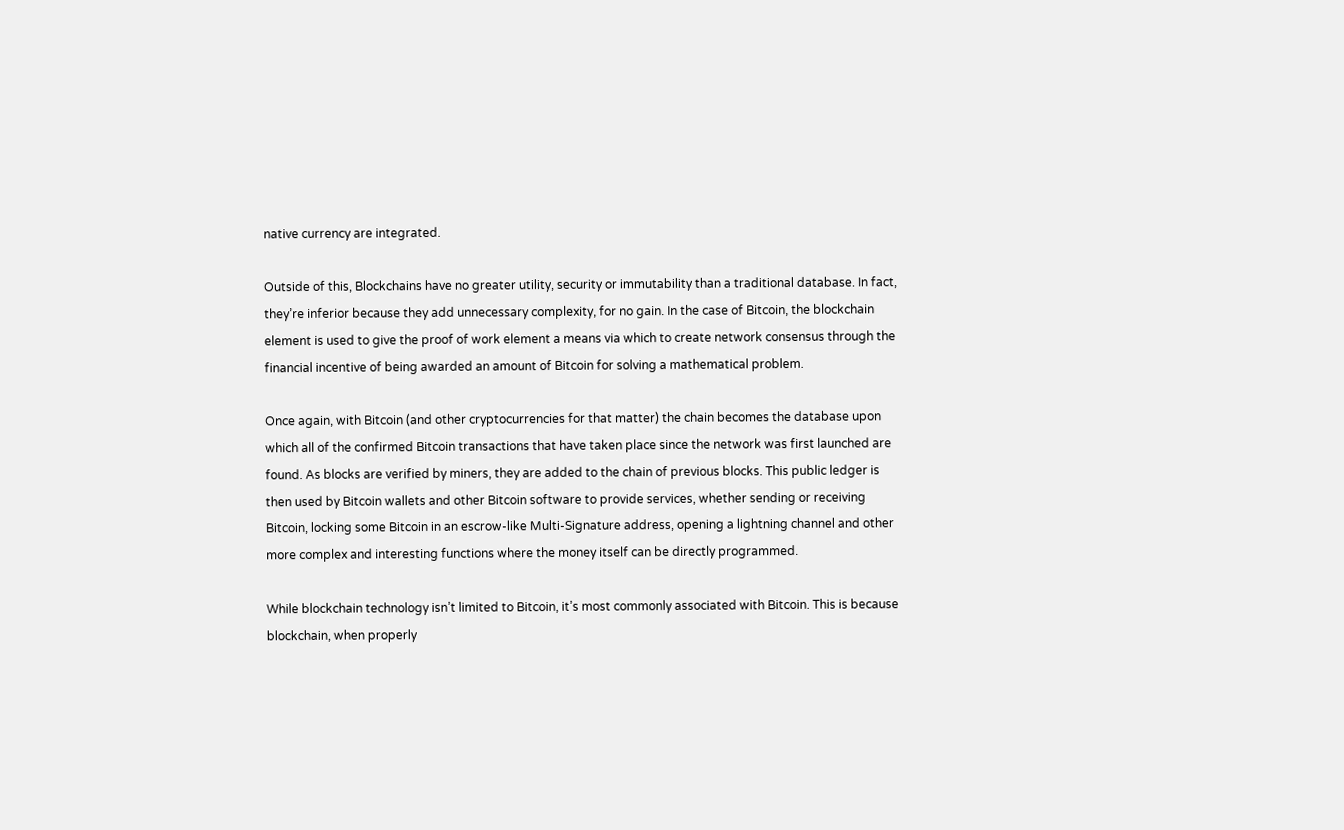native currency are integrated.

Outside of this, Blockchains have no greater utility, security or immutability than a traditional database. In fact, they’re inferior because they add unnecessary complexity, for no gain. In the case of Bitcoin, the blockchain element is used to give the proof of work element a means via which to create network consensus through the financial incentive of being awarded an amount of Bitcoin for solving a mathematical problem.

Once again, with Bitcoin (and other cryptocurrencies for that matter) the chain becomes the database upon which all of the confirmed Bitcoin transactions that have taken place since the network was first launched are found. As blocks are verified by miners, they are added to the chain of previous blocks. This public ledger is then used by Bitcoin wallets and other Bitcoin software to provide services, whether sending or receiving Bitcoin, locking some Bitcoin in an escrow-like Multi-Signature address, opening a lightning channel and other more complex and interesting functions where the money itself can be directly programmed.

While blockchain technology isn’t limited to Bitcoin, it’s most commonly associated with Bitcoin. This is because blockchain, when properly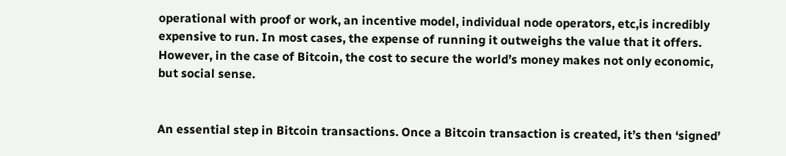operational with proof or work, an incentive model, individual node operators, etc,is incredibly expensive to run. In most cases, the expense of running it outweighs the value that it offers. However, in the case of Bitcoin, the cost to secure the world’s money makes not only economic, but social sense.


An essential step in Bitcoin transactions. Once a Bitcoin transaction is created, it’s then ‘signed’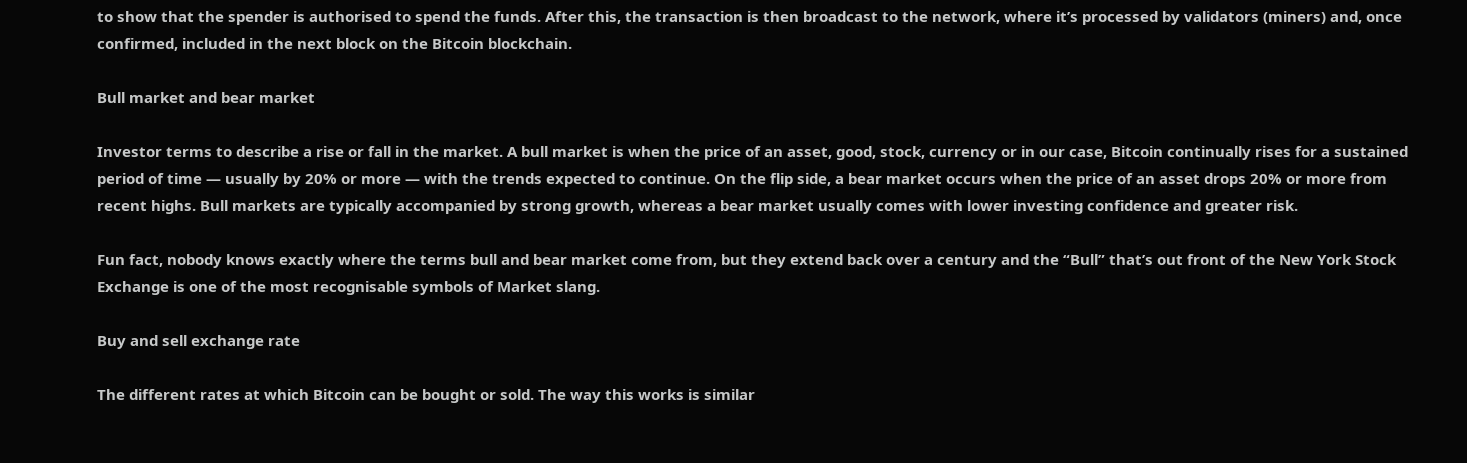to show that the spender is authorised to spend the funds. After this, the transaction is then broadcast to the network, where it’s processed by validators (miners) and, once confirmed, included in the next block on the Bitcoin blockchain.

Bull market and bear market

Investor terms to describe a rise or fall in the market. A bull market is when the price of an asset, good, stock, currency or in our case, Bitcoin continually rises for a sustained period of time — usually by 20% or more — with the trends expected to continue. On the flip side, a bear market occurs when the price of an asset drops 20% or more from recent highs. Bull markets are typically accompanied by strong growth, whereas a bear market usually comes with lower investing confidence and greater risk.

Fun fact, nobody knows exactly where the terms bull and bear market come from, but they extend back over a century and the “Bull” that’s out front of the New York Stock Exchange is one of the most recognisable symbols of Market slang.

Buy and sell exchange rate

The different rates at which Bitcoin can be bought or sold. The way this works is similar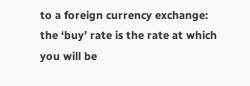to a foreign currency exchange: the ‘buy’ rate is the rate at which you will be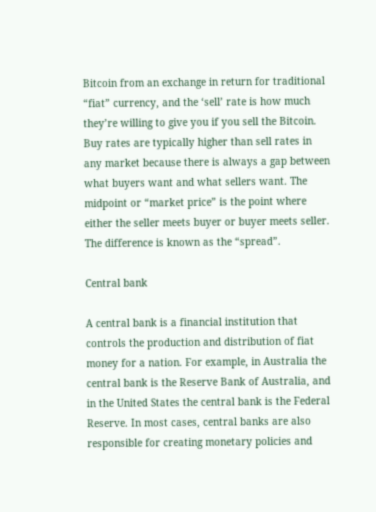Bitcoin from an exchange in return for traditional “fiat” currency, and the ‘sell’ rate is how much they’re willing to give you if you sell the Bitcoin. Buy rates are typically higher than sell rates in any market because there is always a gap between what buyers want and what sellers want. The midpoint or “market price” is the point where either the seller meets buyer or buyer meets seller. The difference is known as the “spread”.

Central bank

A central bank is a financial institution that controls the production and distribution of fiat money for a nation. For example, in Australia the central bank is the Reserve Bank of Australia, and in the United States the central bank is the Federal Reserve. In most cases, central banks are also responsible for creating monetary policies and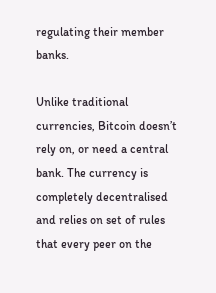regulating their member banks.

Unlike traditional currencies, Bitcoin doesn’t rely on, or need a central bank. The currency is completely decentralised and relies on set of rules that every peer on the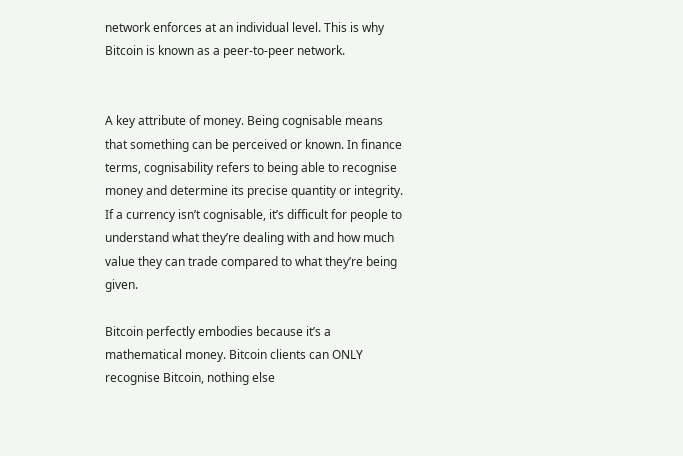network enforces at an individual level. This is why Bitcoin is known as a peer-to-peer network.


A key attribute of money. Being cognisable means that something can be perceived or known. In finance terms, cognisability refers to being able to recognise money and determine its precise quantity or integrity. If a currency isn’t cognisable, it’s difficult for people to understand what they’re dealing with and how much value they can trade compared to what they’re being given.

Bitcoin perfectly embodies because it’s a mathematical money. Bitcoin clients can ONLY recognise Bitcoin, nothing else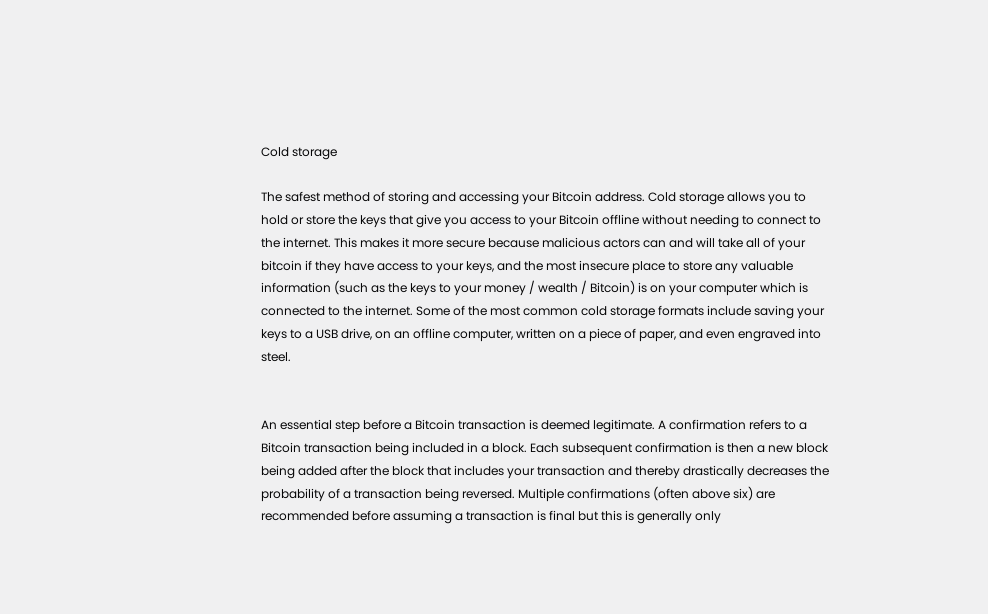Cold storage

The safest method of storing and accessing your Bitcoin address. Cold storage allows you to hold or store the keys that give you access to your Bitcoin offline without needing to connect to the internet. This makes it more secure because malicious actors can and will take all of your bitcoin if they have access to your keys, and the most insecure place to store any valuable information (such as the keys to your money / wealth / Bitcoin) is on your computer which is connected to the internet. Some of the most common cold storage formats include saving your keys to a USB drive, on an offline computer, written on a piece of paper, and even engraved into steel.


An essential step before a Bitcoin transaction is deemed legitimate. A confirmation refers to a Bitcoin transaction being included in a block. Each subsequent confirmation is then a new block being added after the block that includes your transaction and thereby drastically decreases the probability of a transaction being reversed. Multiple confirmations (often above six) are recommended before assuming a transaction is final but this is generally only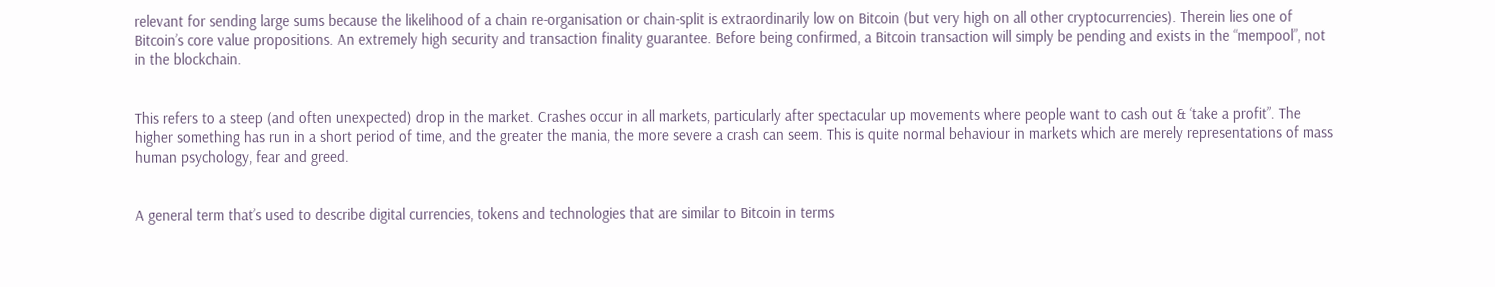relevant for sending large sums because the likelihood of a chain re-organisation or chain-split is extraordinarily low on Bitcoin (but very high on all other cryptocurrencies). Therein lies one of Bitcoin’s core value propositions. An extremely high security and transaction finality guarantee. Before being confirmed, a Bitcoin transaction will simply be pending and exists in the “mempool”, not in the blockchain.


This refers to a steep (and often unexpected) drop in the market. Crashes occur in all markets, particularly after spectacular up movements where people want to cash out & ‘take a profit”. The higher something has run in a short period of time, and the greater the mania, the more severe a crash can seem. This is quite normal behaviour in markets which are merely representations of mass human psychology, fear and greed.


A general term that’s used to describe digital currencies, tokens and technologies that are similar to Bitcoin in terms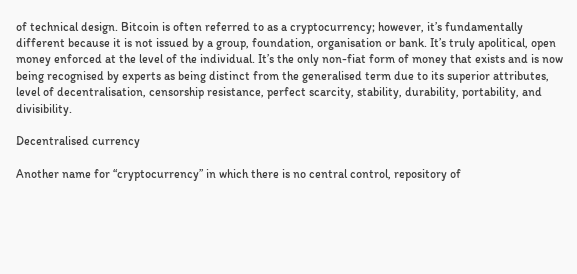of technical design. Bitcoin is often referred to as a cryptocurrency; however, it’s fundamentally different because it is not issued by a group, foundation, organisation or bank. It’s truly apolitical, open money enforced at the level of the individual. It’s the only non-fiat form of money that exists and is now being recognised by experts as being distinct from the generalised term due to its superior attributes, level of decentralisation, censorship resistance, perfect scarcity, stability, durability, portability, and divisibility.

Decentralised currency

Another name for “cryptocurrency” in which there is no central control, repository of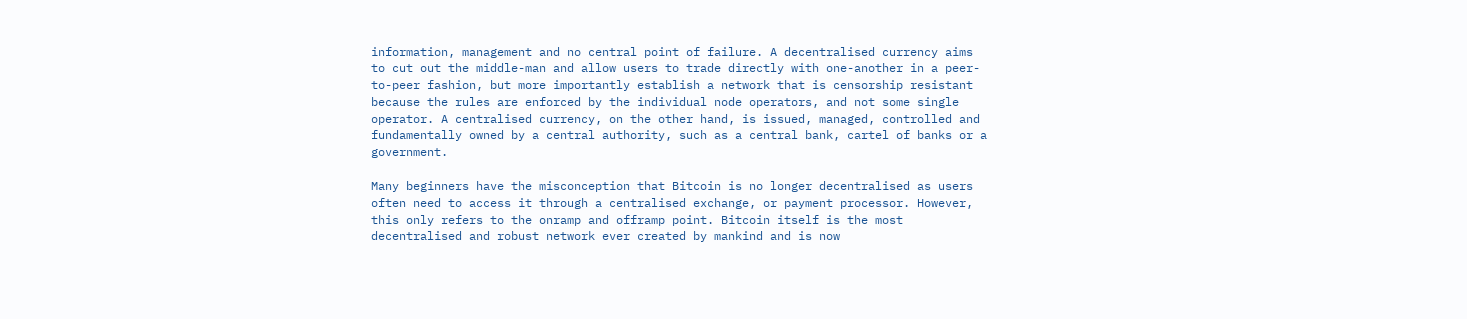information, management and no central point of failure. A decentralised currency aims to cut out the middle-man and allow users to trade directly with one-another in a peer-to-peer fashion, but more importantly establish a network that is censorship resistant because the rules are enforced by the individual node operators, and not some single operator. A centralised currency, on the other hand, is issued, managed, controlled and fundamentally owned by a central authority, such as a central bank, cartel of banks or a government.

Many beginners have the misconception that Bitcoin is no longer decentralised as users often need to access it through a centralised exchange, or payment processor. However, this only refers to the onramp and offramp point. Bitcoin itself is the most decentralised and robust network ever created by mankind and is now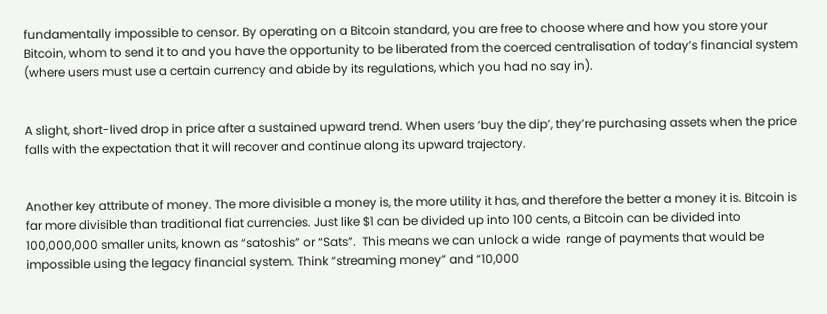fundamentally impossible to censor. By operating on a Bitcoin standard, you are free to choose where and how you store your Bitcoin, whom to send it to and you have the opportunity to be liberated from the coerced centralisation of today’s financial system (where users must use a certain currency and abide by its regulations, which you had no say in).


A slight, short-lived drop in price after a sustained upward trend. When users ‘buy the dip’, they’re purchasing assets when the price falls with the expectation that it will recover and continue along its upward trajectory.


Another key attribute of money. The more divisible a money is, the more utility it has, and therefore the better a money it is. Bitcoin is far more divisible than traditional fiat currencies. Just like $1 can be divided up into 100 cents, a Bitcoin can be divided into 100,000,000 smaller units, known as “satoshis” or “Sats”.  This means we can unlock a wide  range of payments that would be impossible using the legacy financial system. Think “streaming money” and “10,000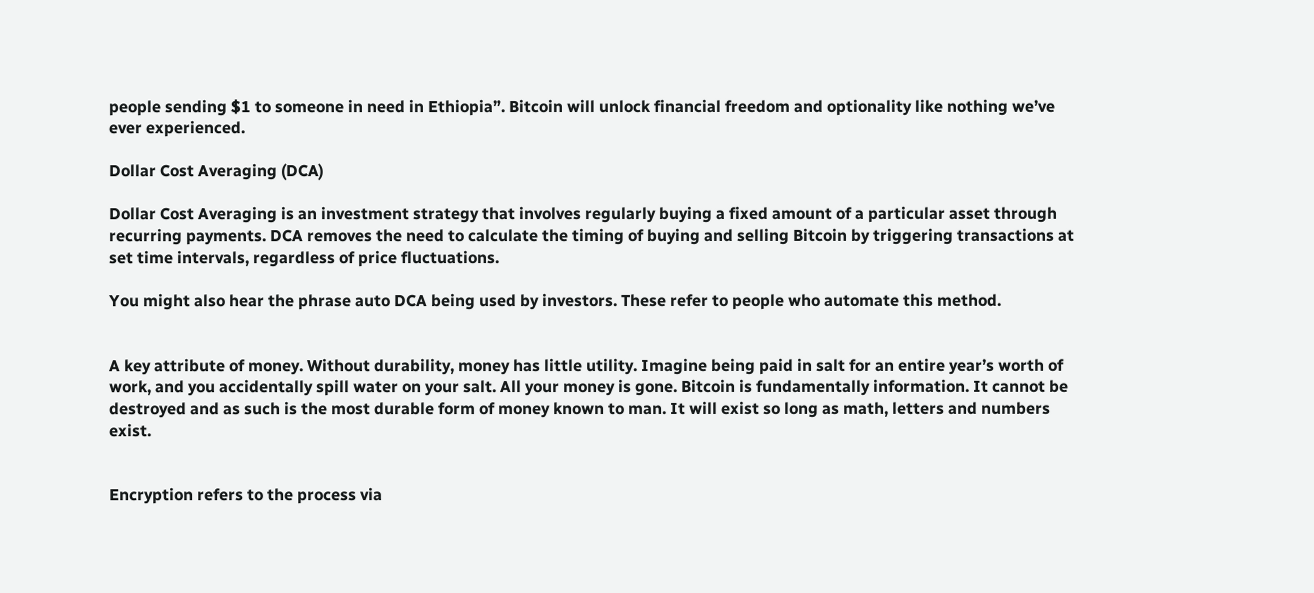people sending $1 to someone in need in Ethiopia”. Bitcoin will unlock financial freedom and optionality like nothing we’ve ever experienced.

Dollar Cost Averaging (DCA)

Dollar Cost Averaging is an investment strategy that involves regularly buying a fixed amount of a particular asset through recurring payments. DCA removes the need to calculate the timing of buying and selling Bitcoin by triggering transactions at set time intervals, regardless of price fluctuations.

You might also hear the phrase auto DCA being used by investors. These refer to people who automate this method.


A key attribute of money. Without durability, money has little utility. Imagine being paid in salt for an entire year’s worth of work, and you accidentally spill water on your salt. All your money is gone. Bitcoin is fundamentally information. It cannot be destroyed and as such is the most durable form of money known to man. It will exist so long as math, letters and numbers exist.


Encryption refers to the process via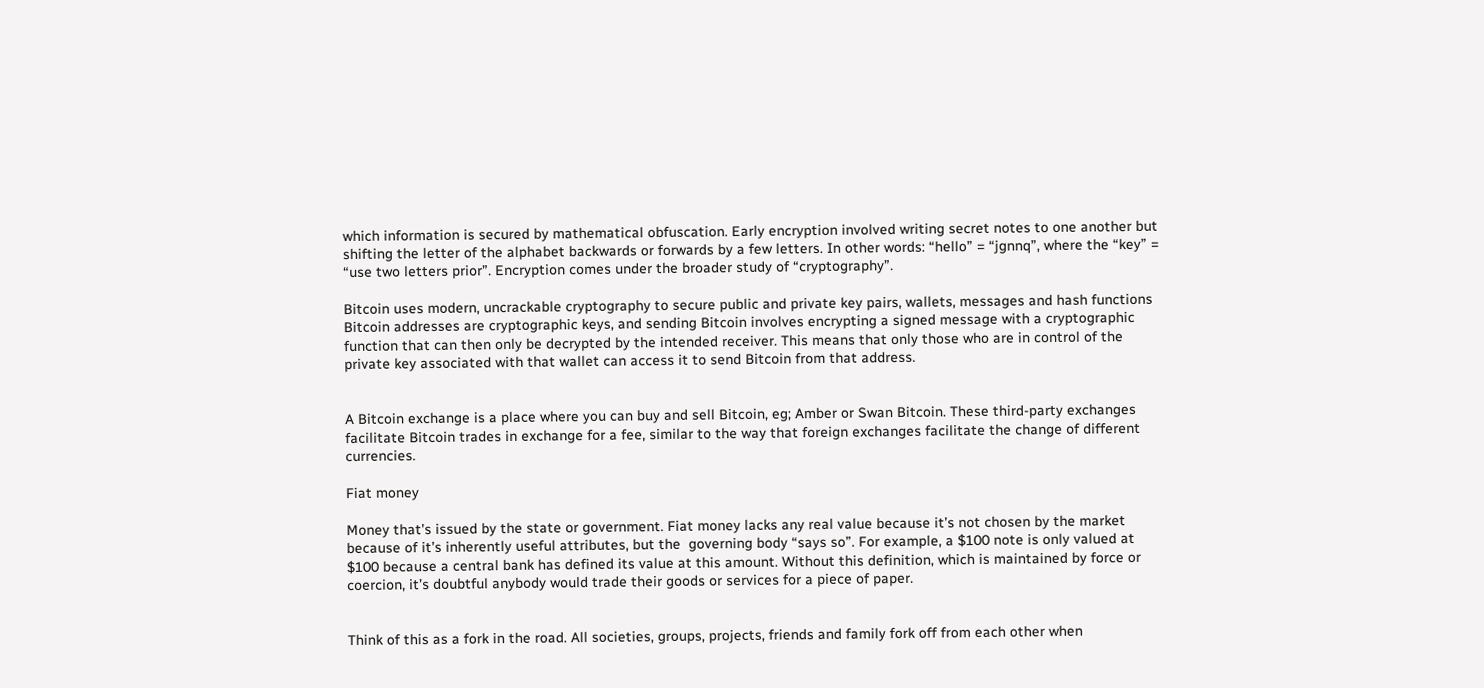which information is secured by mathematical obfuscation. Early encryption involved writing secret notes to one another but shifting the letter of the alphabet backwards or forwards by a few letters. In other words: “hello” = “jgnnq”, where the “key” = “use two letters prior”. Encryption comes under the broader study of “cryptography”.

Bitcoin uses modern, uncrackable cryptography to secure public and private key pairs, wallets, messages and hash functions Bitcoin addresses are cryptographic keys, and sending Bitcoin involves encrypting a signed message with a cryptographic function that can then only be decrypted by the intended receiver. This means that only those who are in control of the private key associated with that wallet can access it to send Bitcoin from that address.


A Bitcoin exchange is a place where you can buy and sell Bitcoin, eg; Amber or Swan Bitcoin. These third-party exchanges facilitate Bitcoin trades in exchange for a fee, similar to the way that foreign exchanges facilitate the change of different currencies.

Fiat money

Money that’s issued by the state or government. Fiat money lacks any real value because it’s not chosen by the market because of it’s inherently useful attributes, but the  governing body “says so”. For example, a $100 note is only valued at $100 because a central bank has defined its value at this amount. Without this definition, which is maintained by force or coercion, it’s doubtful anybody would trade their goods or services for a piece of paper.


Think of this as a fork in the road. All societies, groups, projects, friends and family fork off from each other when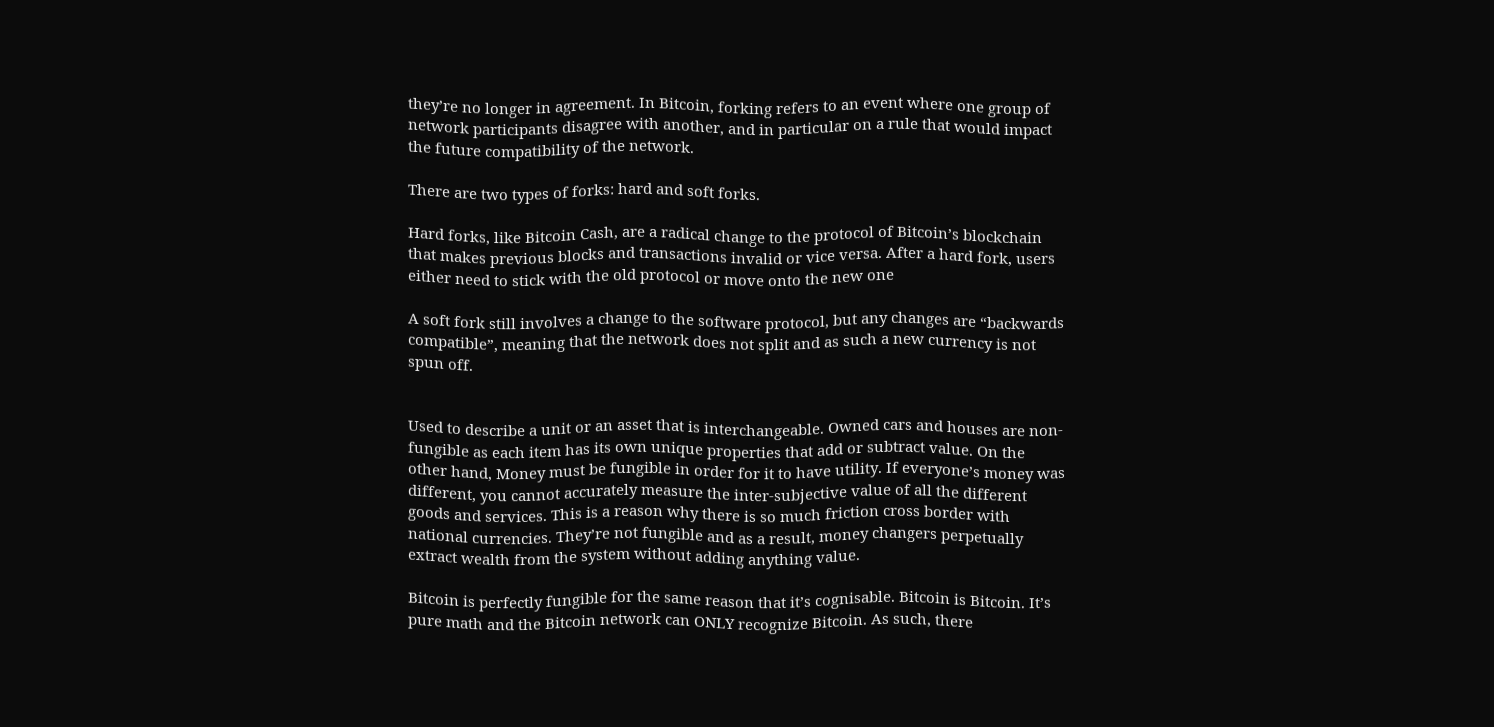they’re no longer in agreement. In Bitcoin, forking refers to an event where one group of network participants disagree with another, and in particular on a rule that would impact the future compatibility of the network.

There are two types of forks: hard and soft forks.

Hard forks, like Bitcoin Cash, are a radical change to the protocol of Bitcoin’s blockchain that makes previous blocks and transactions invalid or vice versa. After a hard fork, users either need to stick with the old protocol or move onto the new one

A soft fork still involves a change to the software protocol, but any changes are “backwards compatible”, meaning that the network does not split and as such a new currency is not spun off.


Used to describe a unit or an asset that is interchangeable. Owned cars and houses are non-fungible as each item has its own unique properties that add or subtract value. On the other hand, Money must be fungible in order for it to have utility. If everyone’s money was different, you cannot accurately measure the inter-subjective value of all the different goods and services. This is a reason why there is so much friction cross border with national currencies. They’re not fungible and as a result, money changers perpetually extract wealth from the system without adding anything value.

Bitcoin is perfectly fungible for the same reason that it’s cognisable. Bitcoin is Bitcoin. It’s pure math and the Bitcoin network can ONLY recognize Bitcoin. As such, there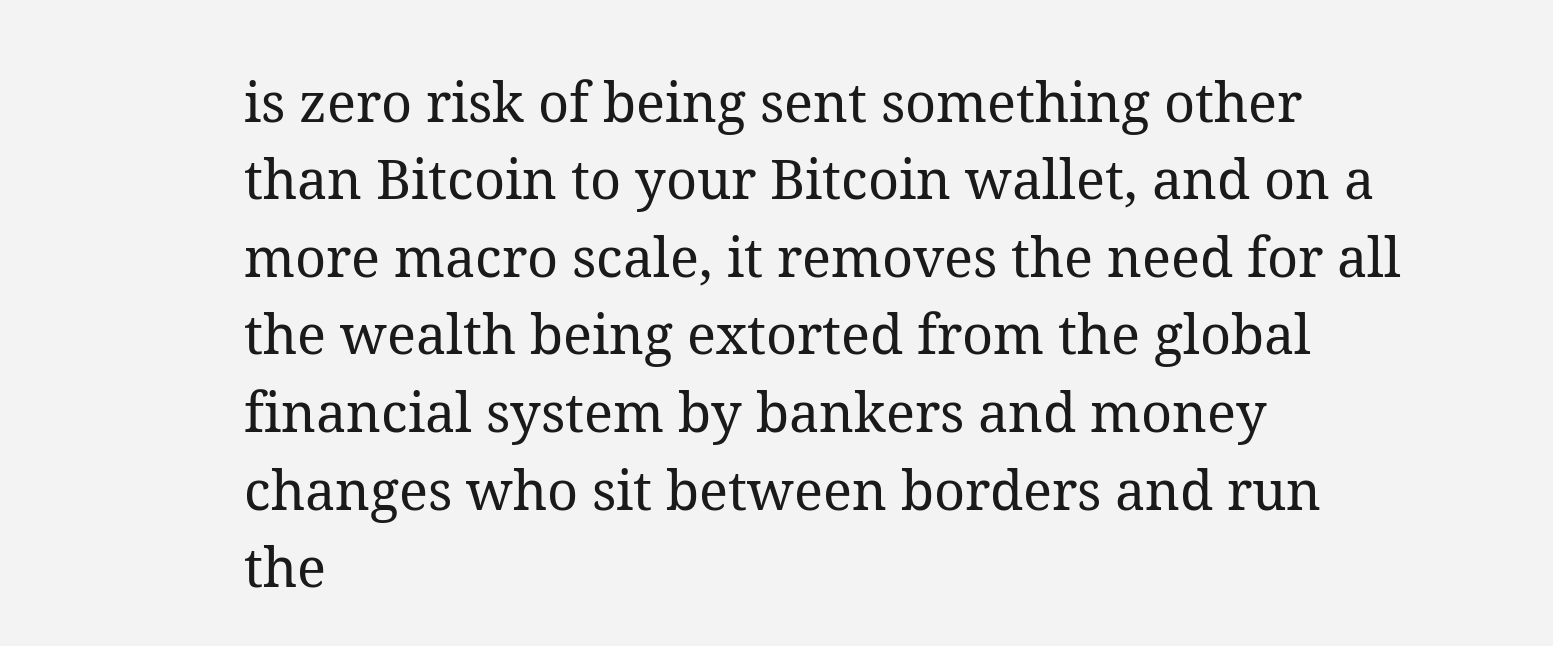is zero risk of being sent something other than Bitcoin to your Bitcoin wallet, and on a more macro scale, it removes the need for all the wealth being extorted from the global financial system by bankers and money changes who sit between borders and run the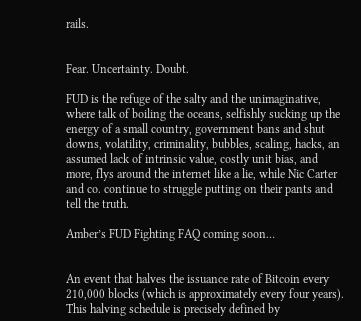rails.


Fear. Uncertainty. Doubt.

FUD is the refuge of the salty and the unimaginative, where talk of boiling the oceans, selfishly sucking up the energy of a small country, government bans and shut downs, volatility, criminality, bubbles, scaling, hacks, an assumed lack of intrinsic value, costly unit bias, and more, flys around the internet like a lie, while Nic Carter and co. continue to struggle putting on their pants and tell the truth.

Amber’s FUD Fighting FAQ coming soon…


An event that halves the issuance rate of Bitcoin every 210,000 blocks (which is approximately every four years). This halving schedule is precisely defined by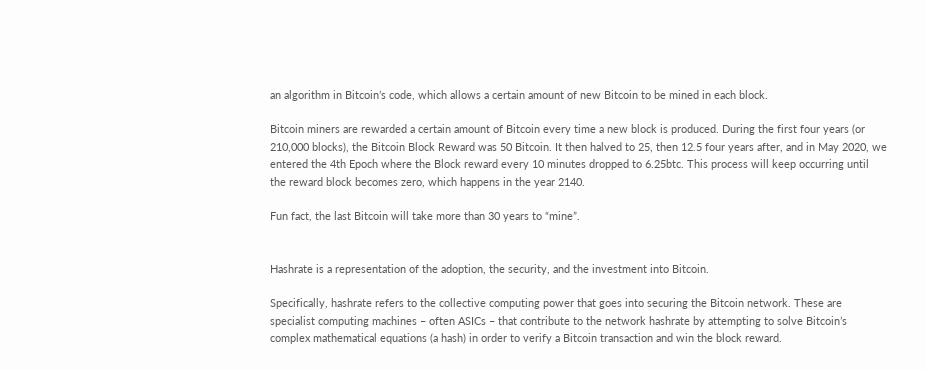an algorithm in Bitcoin’s code, which allows a certain amount of new Bitcoin to be mined in each block.

Bitcoin miners are rewarded a certain amount of Bitcoin every time a new block is produced. During the first four years (or 210,000 blocks), the Bitcoin Block Reward was 50 Bitcoin. It then halved to 25, then 12.5 four years after, and in May 2020, we entered the 4th Epoch where the Block reward every 10 minutes dropped to 6.25btc. This process will keep occurring until the reward block becomes zero, which happens in the year 2140.

Fun fact, the last Bitcoin will take more than 30 years to “mine”.


Hashrate is a representation of the adoption, the security, and the investment into Bitcoin.

Specifically, hashrate refers to the collective computing power that goes into securing the Bitcoin network. These are specialist computing machines – often ASICs – that contribute to the network hashrate by attempting to solve Bitcoin’s complex mathematical equations (a hash) in order to verify a Bitcoin transaction and win the block reward.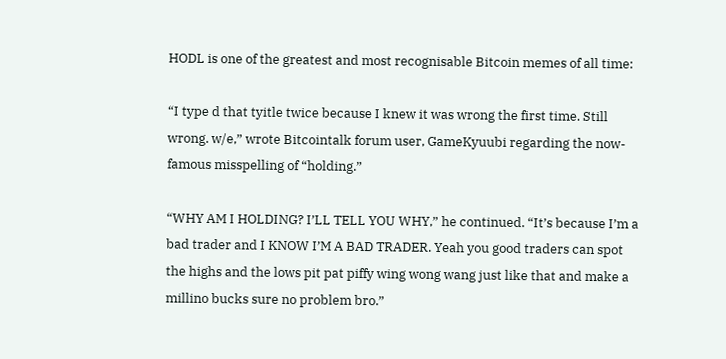HODL is one of the greatest and most recognisable Bitcoin memes of all time:

“I type d that tyitle twice because I knew it was wrong the first time. Still wrong. w/e,” wrote Bitcointalk forum user, GameKyuubi regarding the now-famous misspelling of “holding.”

“WHY AM I HOLDING? I’LL TELL YOU WHY,” he continued. “It’s because I’m a bad trader and I KNOW I’M A BAD TRADER. Yeah you good traders can spot the highs and the lows pit pat piffy wing wong wang just like that and make a millino bucks sure no problem bro.”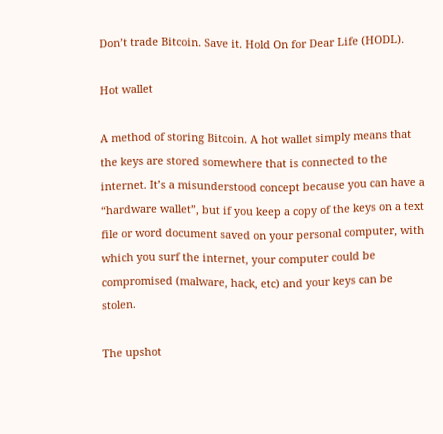Don’t trade Bitcoin. Save it. Hold On for Dear Life (HODL).

Hot wallet

A method of storing Bitcoin. A hot wallet simply means that the keys are stored somewhere that is connected to the internet. It’s a misunderstood concept because you can have a “hardware wallet”, but if you keep a copy of the keys on a text file or word document saved on your personal computer, with which you surf the internet, your computer could be compromised (malware, hack, etc) and your keys can be stolen.

The upshot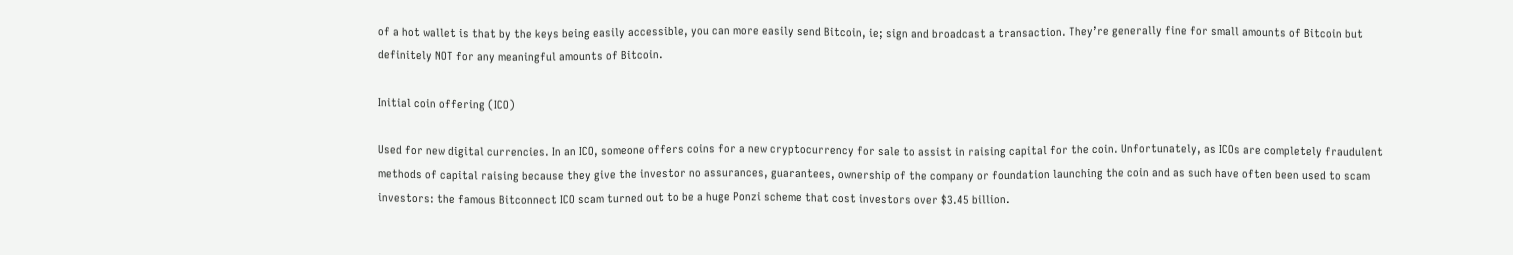of a hot wallet is that by the keys being easily accessible, you can more easily send Bitcoin, ie; sign and broadcast a transaction. They’re generally fine for small amounts of Bitcoin but definitely NOT for any meaningful amounts of Bitcoin.

Initial coin offering (ICO)

Used for new digital currencies. In an ICO, someone offers coins for a new cryptocurrency for sale to assist in raising capital for the coin. Unfortunately, as ICOs are completely fraudulent methods of capital raising because they give the investor no assurances, guarantees, ownership of the company or foundation launching the coin and as such have often been used to scam investors: the famous Bitconnect ICO scam turned out to be a huge Ponzi scheme that cost investors over $3.45 billion.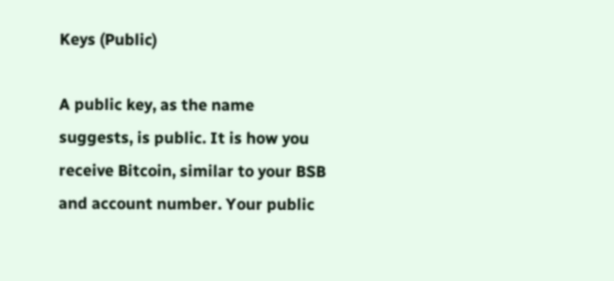Keys (Public)

A public key, as the name suggests, is public. It is how you receive Bitcoin, similar to your BSB and account number. Your public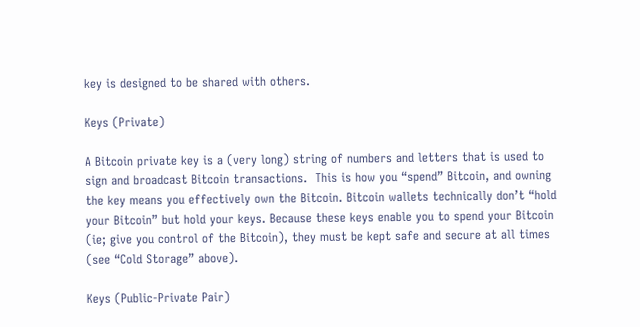key is designed to be shared with others.

Keys (Private)

A Bitcoin private key is a (very long) string of numbers and letters that is used to sign and broadcast Bitcoin transactions.  This is how you “spend” Bitcoin, and owning the key means you effectively own the Bitcoin. Bitcoin wallets technically don’t “hold your Bitcoin” but hold your keys. Because these keys enable you to spend your Bitcoin (ie; give you control of the Bitcoin), they must be kept safe and secure at all times (see “Cold Storage” above).

Keys (Public-Private Pair)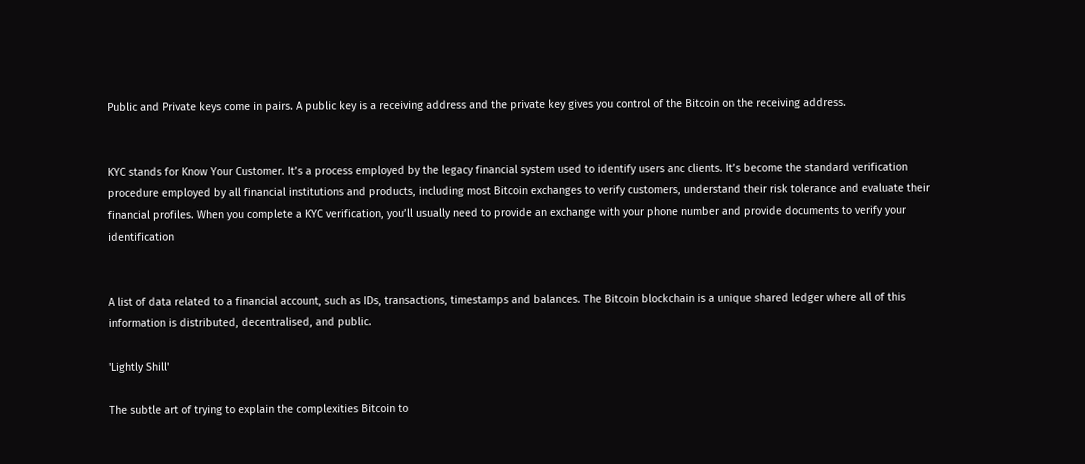Public and Private keys come in pairs. A public key is a receiving address and the private key gives you control of the Bitcoin on the receiving address.


KYC stands for Know Your Customer. It’s a process employed by the legacy financial system used to identify users anc clients. It’s become the standard verification procedure employed by all financial institutions and products, including most Bitcoin exchanges to verify customers, understand their risk tolerance and evaluate their financial profiles. When you complete a KYC verification, you’ll usually need to provide an exchange with your phone number and provide documents to verify your identification


A list of data related to a financial account, such as IDs, transactions, timestamps and balances. The Bitcoin blockchain is a unique shared ledger where all of this information is distributed, decentralised, and public.

'Lightly Shill'

The subtle art of trying to explain the complexities Bitcoin to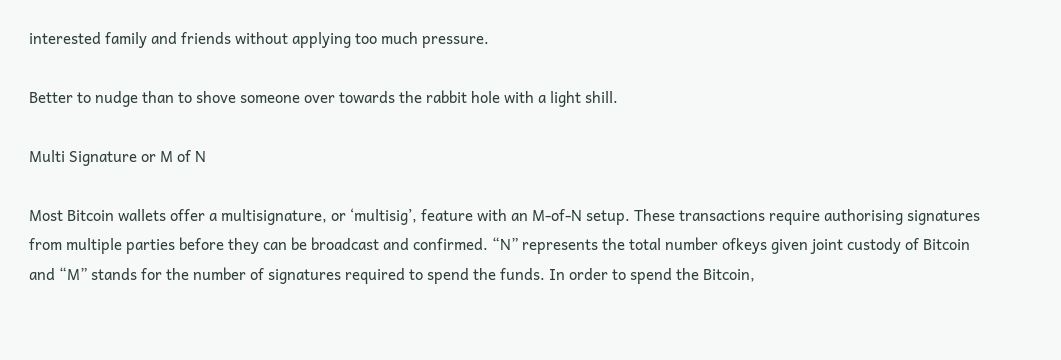interested family and friends without applying too much pressure.

Better to nudge than to shove someone over towards the rabbit hole with a light shill.

Multi Signature or M of N

Most Bitcoin wallets offer a multisignature, or ‘multisig’, feature with an M-of-N setup. These transactions require authorising signatures from multiple parties before they can be broadcast and confirmed. “N” represents the total number ofkeys given joint custody of Bitcoin and “M” stands for the number of signatures required to spend the funds. In order to spend the Bitcoin,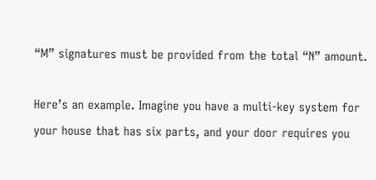“M” signatures must be provided from the total “N” amount.

Here’s an example. Imagine you have a multi-key system for your house that has six parts, and your door requires you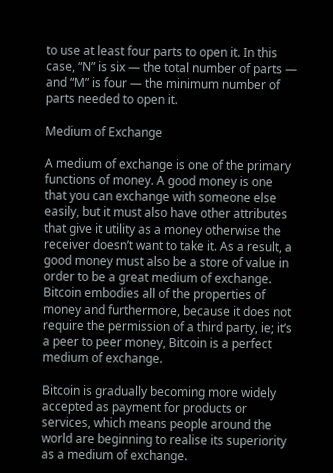to use at least four parts to open it. In this case, “N” is six — the total number of parts — and “M” is four — the minimum number of parts needed to open it.

Medium of Exchange

A medium of exchange is one of the primary functions of money. A good money is one that you can exchange with someone else easily, but it must also have other attributes that give it utility as a money otherwise the receiver doesn’t want to take it. As a result, a good money must also be a store of value in order to be a great medium of exchange. Bitcoin embodies all of the properties of money and furthermore, because it does not require the permission of a third party, ie; it’s a peer to peer money, Bitcoin is a perfect medium of exchange.

Bitcoin is gradually becoming more widely accepted as payment for products or services, which means people around the world are beginning to realise its superiority as a medium of exchange.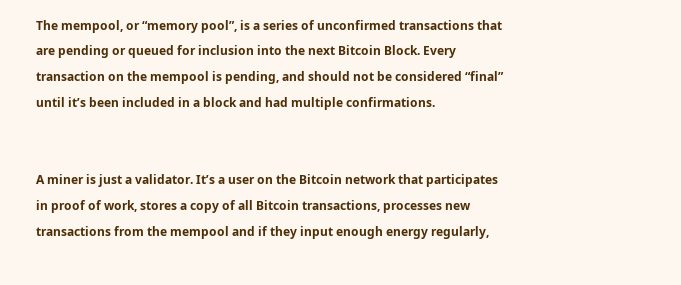The mempool, or “memory pool”, is a series of unconfirmed transactions that are pending or queued for inclusion into the next Bitcoin Block. Every transaction on the mempool is pending, and should not be considered “final” until it’s been included in a block and had multiple confirmations.


A miner is just a validator. It’s a user on the Bitcoin network that participates in proof of work, stores a copy of all Bitcoin transactions, processes new transactions from the mempool and if they input enough energy regularly,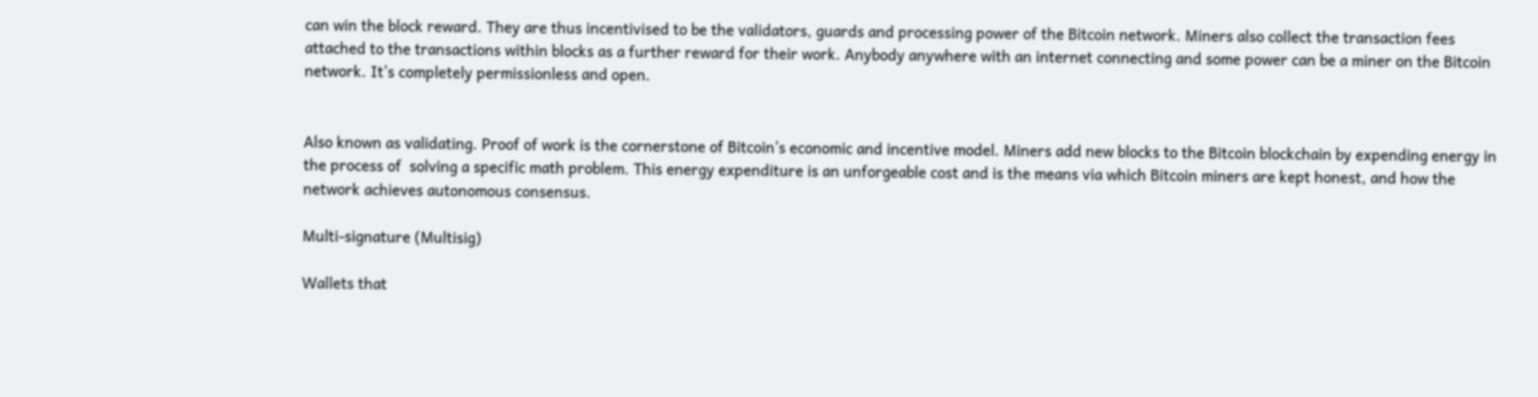can win the block reward. They are thus incentivised to be the validators, guards and processing power of the Bitcoin network. Miners also collect the transaction fees attached to the transactions within blocks as a further reward for their work. Anybody anywhere with an internet connecting and some power can be a miner on the Bitcoin network. It’s completely permissionless and open.


Also known as validating. Proof of work is the cornerstone of Bitcoin’s economic and incentive model. Miners add new blocks to the Bitcoin blockchain by expending energy in the process of  solving a specific math problem. This energy expenditure is an unforgeable cost and is the means via which Bitcoin miners are kept honest, and how the network achieves autonomous consensus.

Multi-signature (Multisig)

Wallets that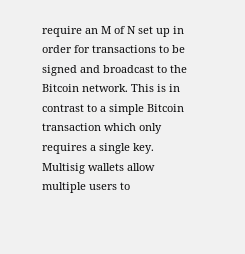require an M of N set up in order for transactions to be signed and broadcast to the Bitcoin network. This is in contrast to a simple Bitcoin transaction which only requires a single key. Multisig wallets allow multiple users to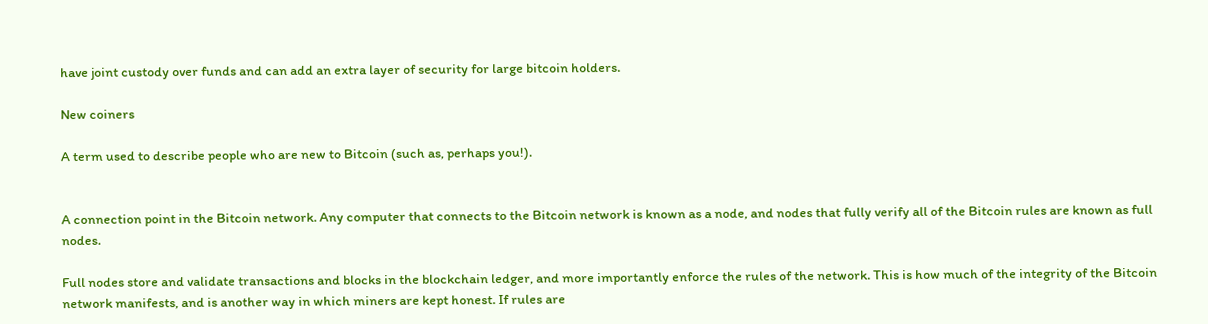have joint custody over funds and can add an extra layer of security for large bitcoin holders.

New coiners

A term used to describe people who are new to Bitcoin (such as, perhaps you!).


A connection point in the Bitcoin network. Any computer that connects to the Bitcoin network is known as a node, and nodes that fully verify all of the Bitcoin rules are known as full nodes.

Full nodes store and validate transactions and blocks in the blockchain ledger, and more importantly enforce the rules of the network. This is how much of the integrity of the Bitcoin network manifests, and is another way in which miners are kept honest. If rules are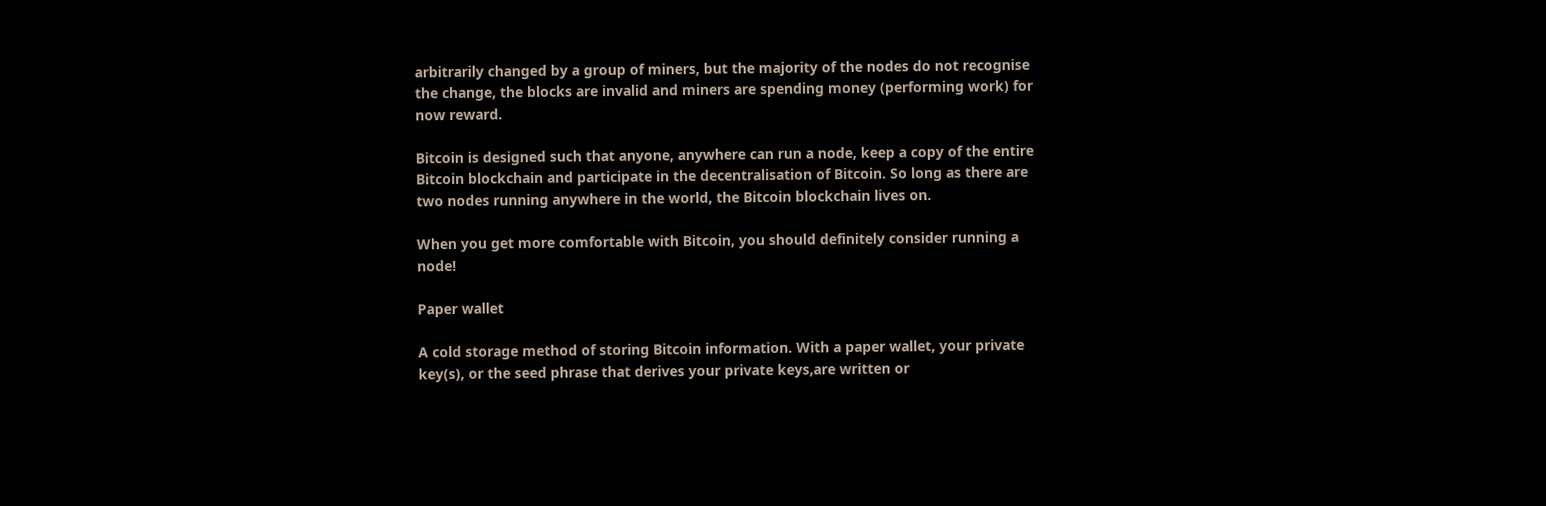arbitrarily changed by a group of miners, but the majority of the nodes do not recognise the change, the blocks are invalid and miners are spending money (performing work) for now reward.

Bitcoin is designed such that anyone, anywhere can run a node, keep a copy of the entire Bitcoin blockchain and participate in the decentralisation of Bitcoin. So long as there are two nodes running anywhere in the world, the Bitcoin blockchain lives on.

When you get more comfortable with Bitcoin, you should definitely consider running a node!

Paper wallet

A cold storage method of storing Bitcoin information. With a paper wallet, your private key(s), or the seed phrase that derives your private keys,are written or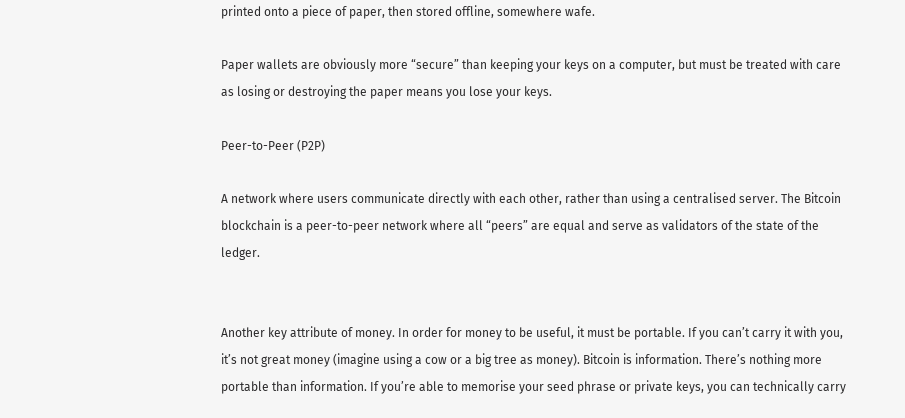printed onto a piece of paper, then stored offline, somewhere wafe.

Paper wallets are obviously more “secure” than keeping your keys on a computer, but must be treated with care as losing or destroying the paper means you lose your keys.

Peer-to-Peer (P2P)

A network where users communicate directly with each other, rather than using a centralised server. The Bitcoin blockchain is a peer-to-peer network where all “peers” are equal and serve as validators of the state of the ledger.


Another key attribute of money. In order for money to be useful, it must be portable. If you can’t carry it with you, it’s not great money (imagine using a cow or a big tree as money). Bitcoin is information. There’s nothing more portable than information. If you’re able to memorise your seed phrase or private keys, you can technically carry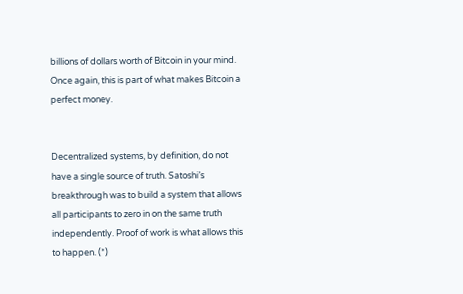billions of dollars worth of Bitcoin in your mind. Once again, this is part of what makes Bitcoin a perfect money.


Decentralized systems, by definition, do not have a single source of truth. Satoshi’s breakthrough was to build a system that allows all participants to zero in on the same truth independently. Proof of work is what allows this to happen. (*)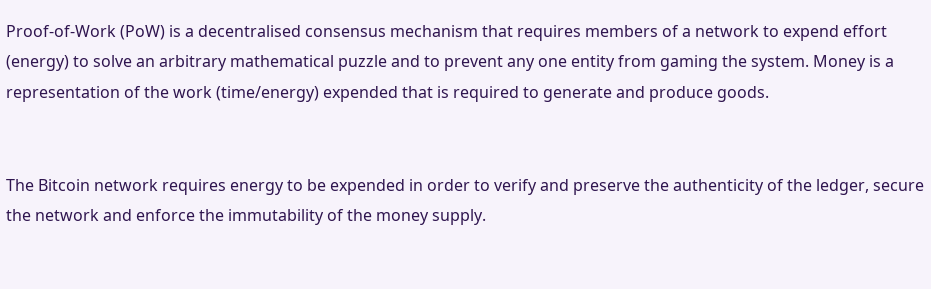Proof-of-Work (PoW) is a decentralised consensus mechanism that requires members of a network to expend effort (energy) to solve an arbitrary mathematical puzzle and to prevent any one entity from gaming the system. Money is a representation of the work (time/energy) expended that is required to generate and produce goods.


The Bitcoin network requires energy to be expended in order to verify and preserve the authenticity of the ledger, secure the network and enforce the immutability of the money supply.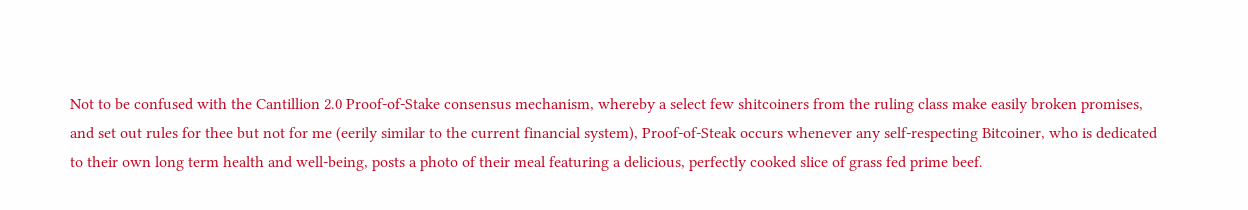Not to be confused with the Cantillion 2.0 Proof-of-Stake consensus mechanism, whereby a select few shitcoiners from the ruling class make easily broken promises, and set out rules for thee but not for me (eerily similar to the current financial system), Proof-of-Steak occurs whenever any self-respecting Bitcoiner, who is dedicated to their own long term health and well-being, posts a photo of their meal featuring a delicious, perfectly cooked slice of grass fed prime beef.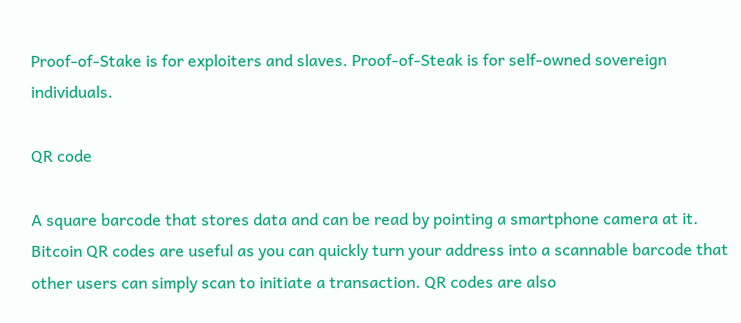Proof-of-Stake is for exploiters and slaves. Proof-of-Steak is for self-owned sovereign individuals.

QR code

A square barcode that stores data and can be read by pointing a smartphone camera at it. Bitcoin QR codes are useful as you can quickly turn your address into a scannable barcode that other users can simply scan to initiate a transaction. QR codes are also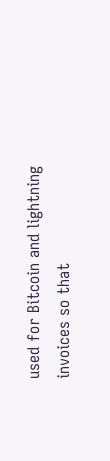used for Bitcoin and lightning invoices so that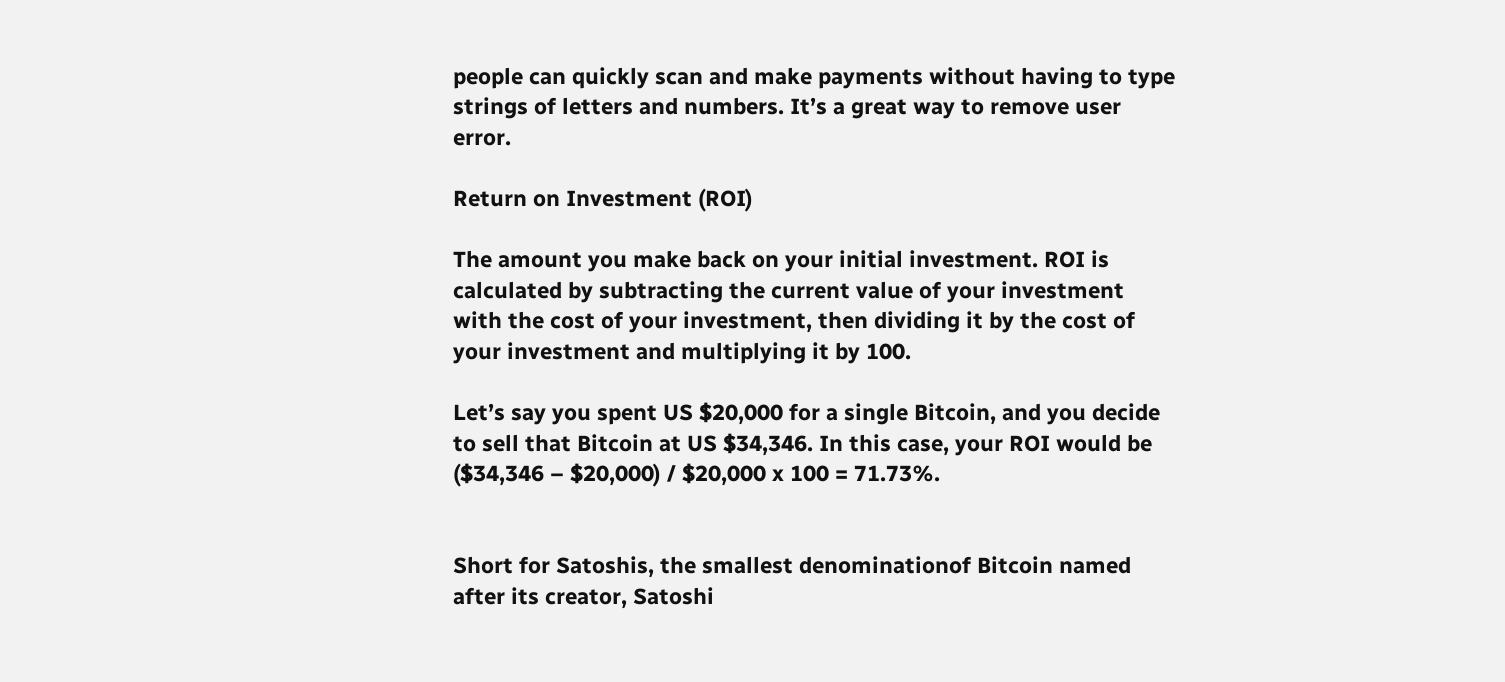people can quickly scan and make payments without having to type strings of letters and numbers. It’s a great way to remove user error.

Return on Investment (ROI)

The amount you make back on your initial investment. ROI is calculated by subtracting the current value of your investment with the cost of your investment, then dividing it by the cost of your investment and multiplying it by 100.

Let’s say you spent US $20,000 for a single Bitcoin, and you decide to sell that Bitcoin at US $34,346. In this case, your ROI would be ($34,346 – $20,000) / $20,000 x 100 = 71.73%.


Short for Satoshis, the smallest denominationof Bitcoin named after its creator, Satoshi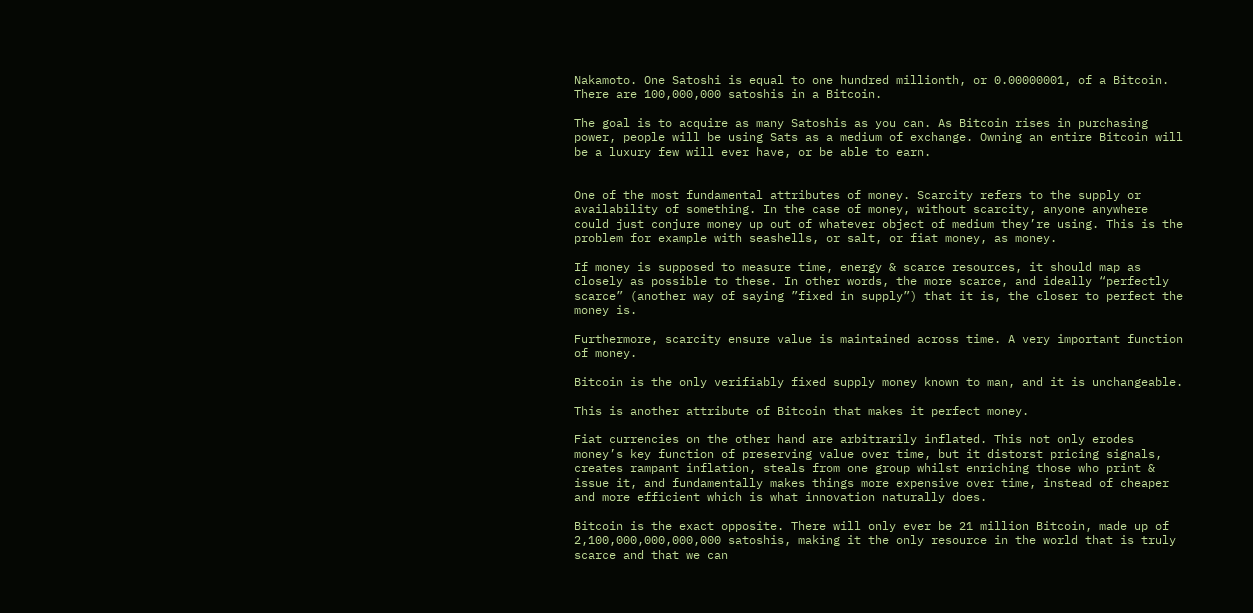Nakamoto. One Satoshi is equal to one hundred millionth, or 0.00000001, of a Bitcoin. There are 100,000,000 satoshis in a Bitcoin.

The goal is to acquire as many Satoshis as you can. As Bitcoin rises in purchasing power, people will be using Sats as a medium of exchange. Owning an entire Bitcoin will be a luxury few will ever have, or be able to earn.


One of the most fundamental attributes of money. Scarcity refers to the supply or availability of something. In the case of money, without scarcity, anyone anywhere could just conjure money up out of whatever object of medium they’re using. This is the problem for example with seashells, or salt, or fiat money, as money.

If money is supposed to measure time, energy & scarce resources, it should map as closely as possible to these. In other words, the more scarce, and ideally “perfectly scarce” (another way of saying ”fixed in supply”) that it is, the closer to perfect the money is.

Furthermore, scarcity ensure value is maintained across time. A very important function of money.

Bitcoin is the only verifiably fixed supply money known to man, and it is unchangeable.

This is another attribute of Bitcoin that makes it perfect money.

Fiat currencies on the other hand are arbitrarily inflated. This not only erodes money’s key function of preserving value over time, but it distorst pricing signals, creates rampant inflation, steals from one group whilst enriching those who print & issue it, and fundamentally makes things more expensive over time, instead of cheaper and more efficient which is what innovation naturally does.

Bitcoin is the exact opposite. There will only ever be 21 million Bitcoin, made up of 2,100,000,000,000,000 satoshis, making it the only resource in the world that is truly scarce and that we can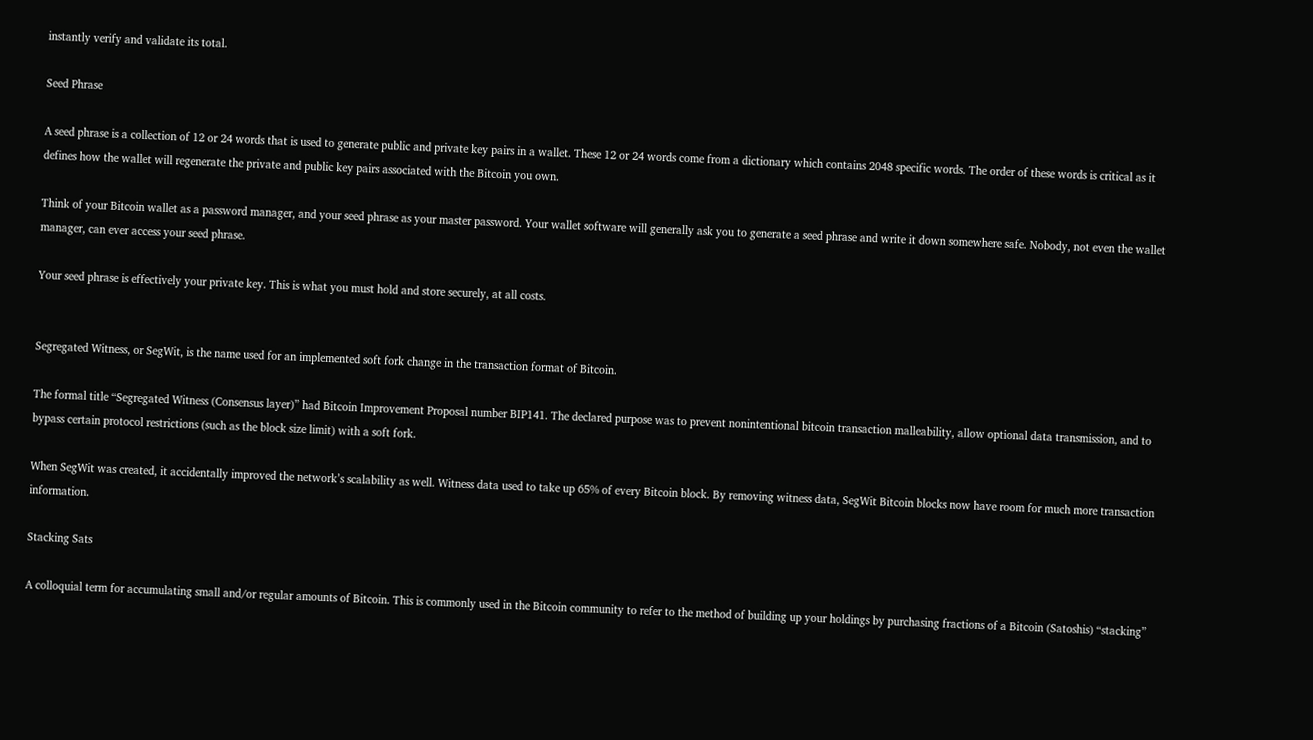instantly verify and validate its total.

Seed Phrase

A seed phrase is a collection of 12 or 24 words that is used to generate public and private key pairs in a wallet. These 12 or 24 words come from a dictionary which contains 2048 specific words. The order of these words is critical as it defines how the wallet will regenerate the private and public key pairs associated with the Bitcoin you own.

Think of your Bitcoin wallet as a password manager, and your seed phrase as your master password. Your wallet software will generally ask you to generate a seed phrase and write it down somewhere safe. Nobody, not even the wallet manager, can ever access your seed phrase.

Your seed phrase is effectively your private key. This is what you must hold and store securely, at all costs.


Segregated Witness, or SegWit, is the name used for an implemented soft fork change in the transaction format of Bitcoin.

The formal title “Segregated Witness (Consensus layer)” had Bitcoin Improvement Proposal number BIP141. The declared purpose was to prevent nonintentional bitcoin transaction malleability, allow optional data transmission, and to bypass certain protocol restrictions (such as the block size limit) with a soft fork.

When SegWit was created, it accidentally improved the network’s scalability as well. Witness data used to take up 65% of every Bitcoin block. By removing witness data, SegWit Bitcoin blocks now have room for much more transaction information.

Stacking Sats

A colloquial term for accumulating small and/or regular amounts of Bitcoin. This is commonly used in the Bitcoin community to refer to the method of building up your holdings by purchasing fractions of a Bitcoin (Satoshis) “stacking”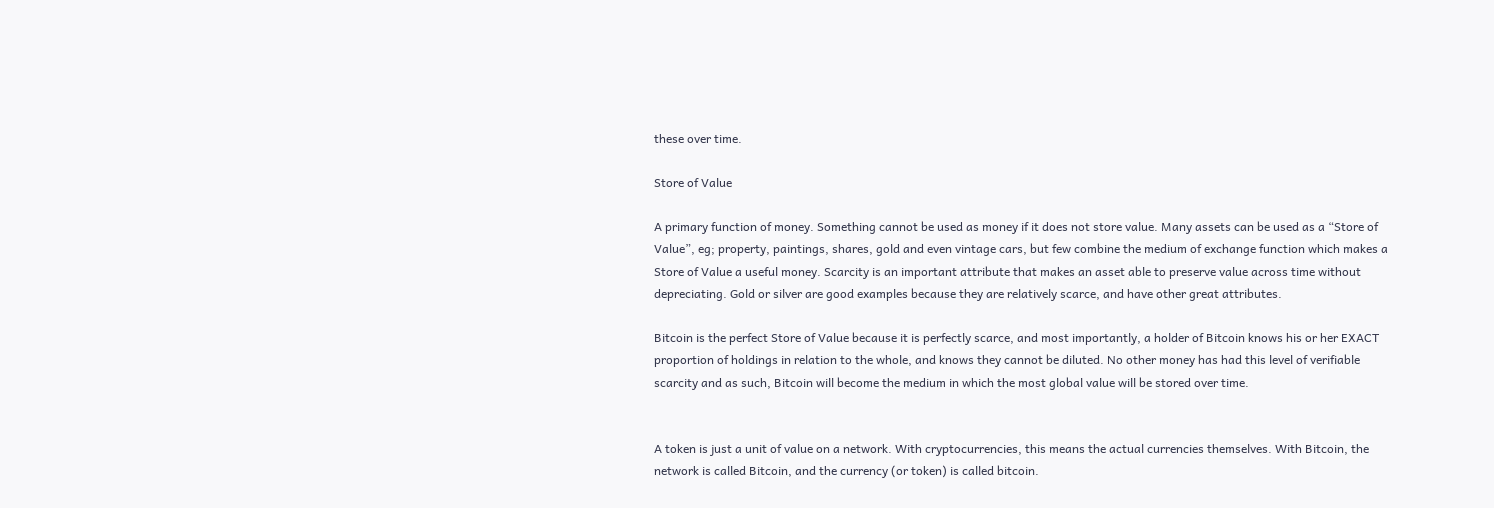these over time.

Store of Value

A primary function of money. Something cannot be used as money if it does not store value. Many assets can be used as a “Store of Value”, eg; property, paintings, shares, gold and even vintage cars, but few combine the medium of exchange function which makes a Store of Value a useful money. Scarcity is an important attribute that makes an asset able to preserve value across time without depreciating. Gold or silver are good examples because they are relatively scarce, and have other great attributes.

Bitcoin is the perfect Store of Value because it is perfectly scarce, and most importantly, a holder of Bitcoin knows his or her EXACT proportion of holdings in relation to the whole, and knows they cannot be diluted. No other money has had this level of verifiable scarcity and as such, Bitcoin will become the medium in which the most global value will be stored over time.


A token is just a unit of value on a network. With cryptocurrencies, this means the actual currencies themselves. With Bitcoin, the network is called Bitcoin, and the currency (or token) is called bitcoin.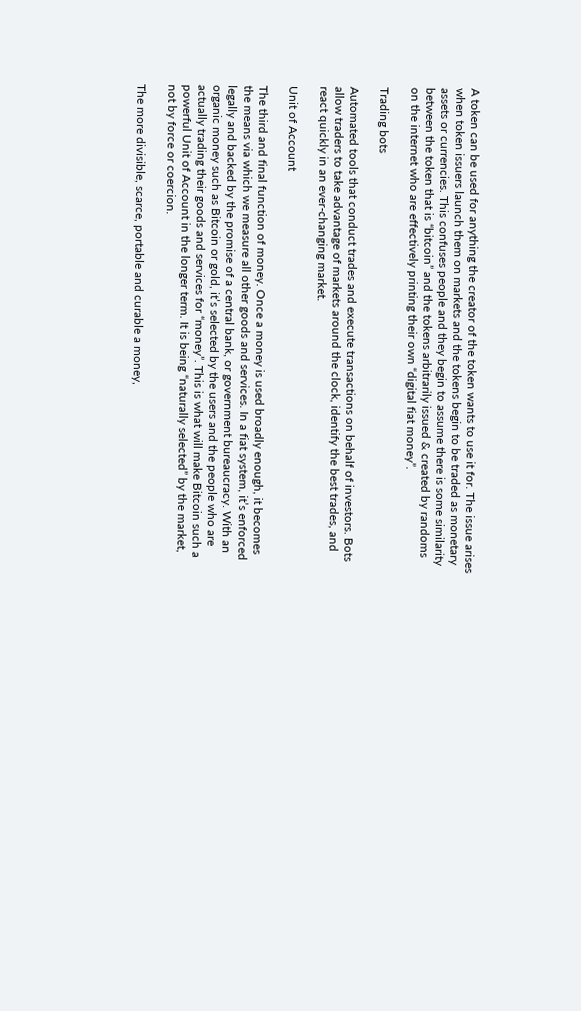A token can be used for anything the creator of the token wants to use it for. The issue arises when token issuers launch them on markets and the tokens begin to be traded as monetary assets or currencies. This confuses people and they begin to assume there is some similarity between the token that is “bitcoin” and the tokens arbitrarily issued & created by randoms on the internet who are effectively printing their own “digital fiat money”.

Trading bots

Automated tools that conduct trades and execute transactions on behalf of investors. Bots allow traders to take advantage of markets around the clock, identify the best trades, and react quickly in an ever-changing market.

Unit of Account

The third and final function of money. Once a money is used broadly enough, it becomes the means via which we measure all other goods and services. In a fiat system, it’s enforced legally and backed by the promise of a central bank, or government bureaucracy. With an organic money such as Bitcoin or gold, it’s selected by the users and the people who are actually trading their goods and services for “money”. This is what will make Bitcoin such a powerful Unit of Account in the longer term. It is being “naturally selected” by the market, not by force or coercion.

The more divisible, scarce, portable and curable a money,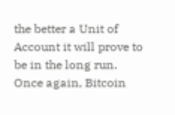the better a Unit of Account it will prove to be in the long run. Once again, Bitcoin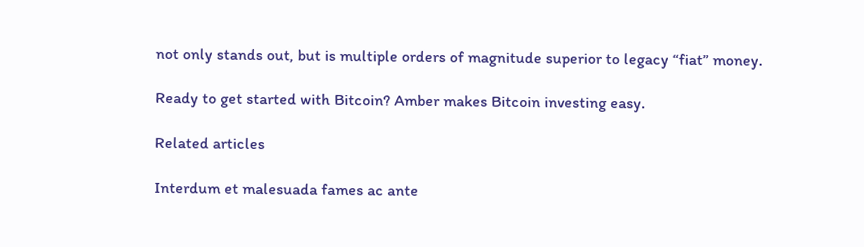not only stands out, but is multiple orders of magnitude superior to legacy “fiat” money.

Ready to get started with Bitcoin? Amber makes Bitcoin investing easy.

Related articles

Interdum et malesuada fames ac ante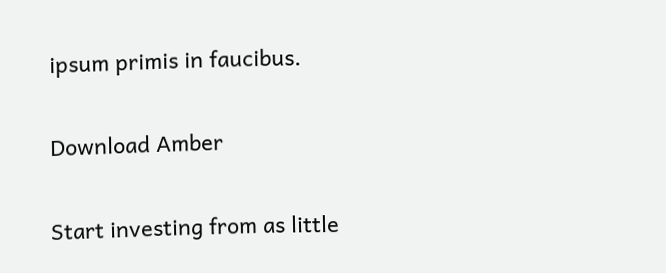ipsum primis in faucibus.

Download Amber

Start investing from as little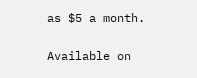as $5 a month.

Available on